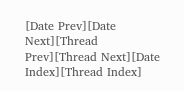[Date Prev][Date Next][Thread Prev][Thread Next][Date Index][Thread Index]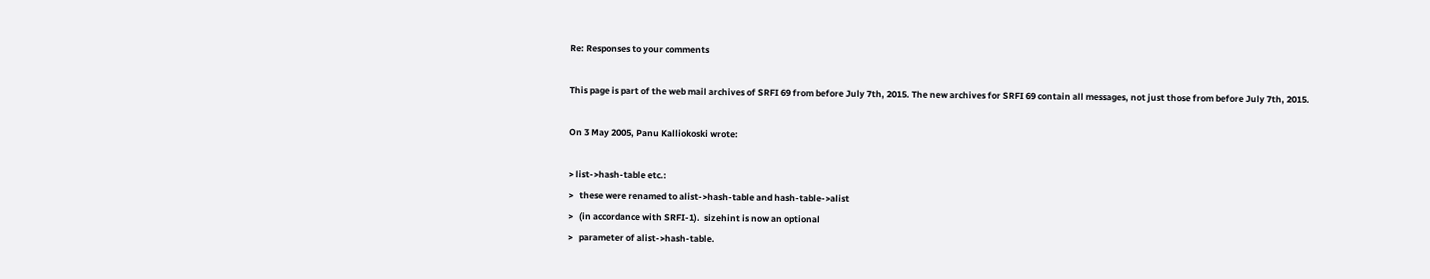Re: Responses to your comments

This page is part of the web mail archives of SRFI 69 from before July 7th, 2015. The new archives for SRFI 69 contain all messages, not just those from before July 7th, 2015.

On 3 May 2005, Panu Kalliokoski wrote:

> list->hash-table etc.:
>   these were renamed to alist->hash-table and hash-table->alist
>   (in accordance with SRFI-1).  sizehint is now an optional
>   parameter of alist->hash-table.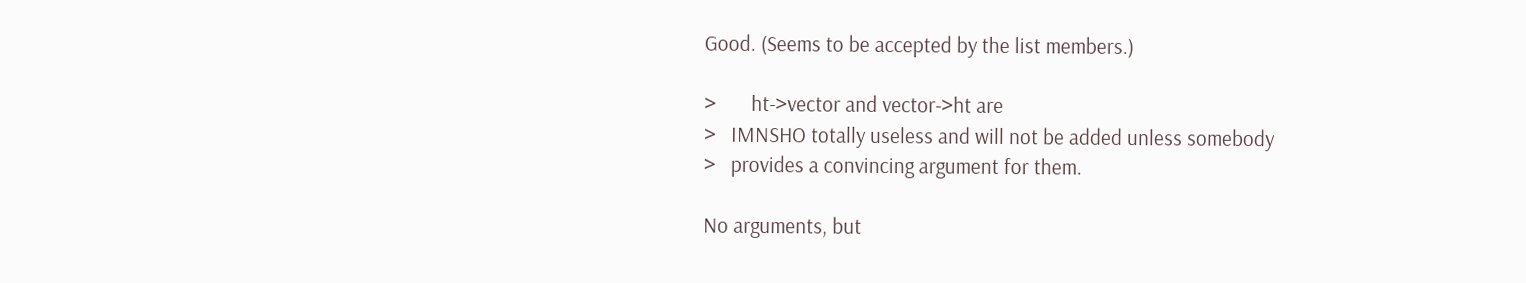Good. (Seems to be accepted by the list members.)

>       ht->vector and vector->ht are
>   IMNSHO totally useless and will not be added unless somebody
>   provides a convincing argument for them.

No arguments, but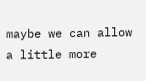maybe we can allow a little more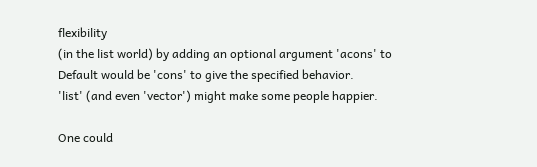flexibility
(in the list world) by adding an optional argument 'acons' to
Default would be 'cons' to give the specified behavior.
'list' (and even 'vector') might make some people happier.

One could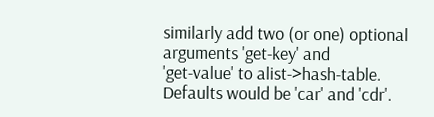similarly add two (or one) optional arguments 'get-key' and
'get-value' to alist->hash-table. Defaults would be 'car' and 'cdr'.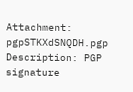Attachment: pgpSTKXdSNQDH.pgp
Description: PGP signature